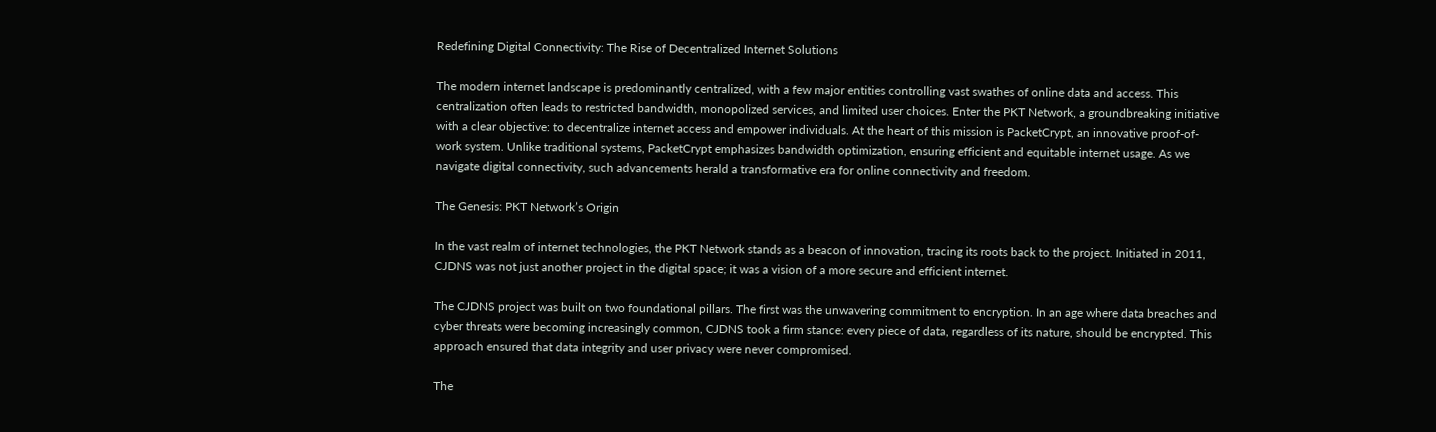Redefining Digital Connectivity: The Rise of Decentralized Internet Solutions

The modern internet landscape is predominantly centralized, with a few major entities controlling vast swathes of online data and access. This centralization often leads to restricted bandwidth, monopolized services, and limited user choices. Enter the PKT Network, a groundbreaking initiative with a clear objective: to decentralize internet access and empower individuals. At the heart of this mission is PacketCrypt, an innovative proof-of-work system. Unlike traditional systems, PacketCrypt emphasizes bandwidth optimization, ensuring efficient and equitable internet usage. As we navigate digital connectivity, such advancements herald a transformative era for online connectivity and freedom.

The Genesis: PKT Network’s Origin

In the vast realm of internet technologies, the PKT Network stands as a beacon of innovation, tracing its roots back to the project. Initiated in 2011, CJDNS was not just another project in the digital space; it was a vision of a more secure and efficient internet.

The CJDNS project was built on two foundational pillars. The first was the unwavering commitment to encryption. In an age where data breaches and cyber threats were becoming increasingly common, CJDNS took a firm stance: every piece of data, regardless of its nature, should be encrypted. This approach ensured that data integrity and user privacy were never compromised.

The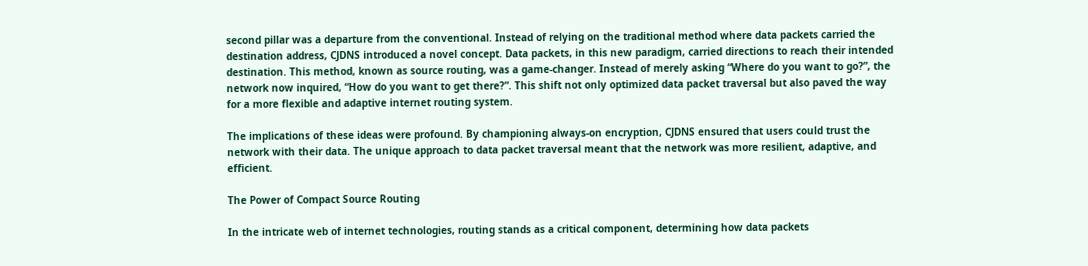second pillar was a departure from the conventional. Instead of relying on the traditional method where data packets carried the destination address, CJDNS introduced a novel concept. Data packets, in this new paradigm, carried directions to reach their intended destination. This method, known as source routing, was a game-changer. Instead of merely asking “Where do you want to go?”, the network now inquired, “How do you want to get there?”. This shift not only optimized data packet traversal but also paved the way for a more flexible and adaptive internet routing system.

The implications of these ideas were profound. By championing always-on encryption, CJDNS ensured that users could trust the network with their data. The unique approach to data packet traversal meant that the network was more resilient, adaptive, and efficient.

The Power of Compact Source Routing

In the intricate web of internet technologies, routing stands as a critical component, determining how data packets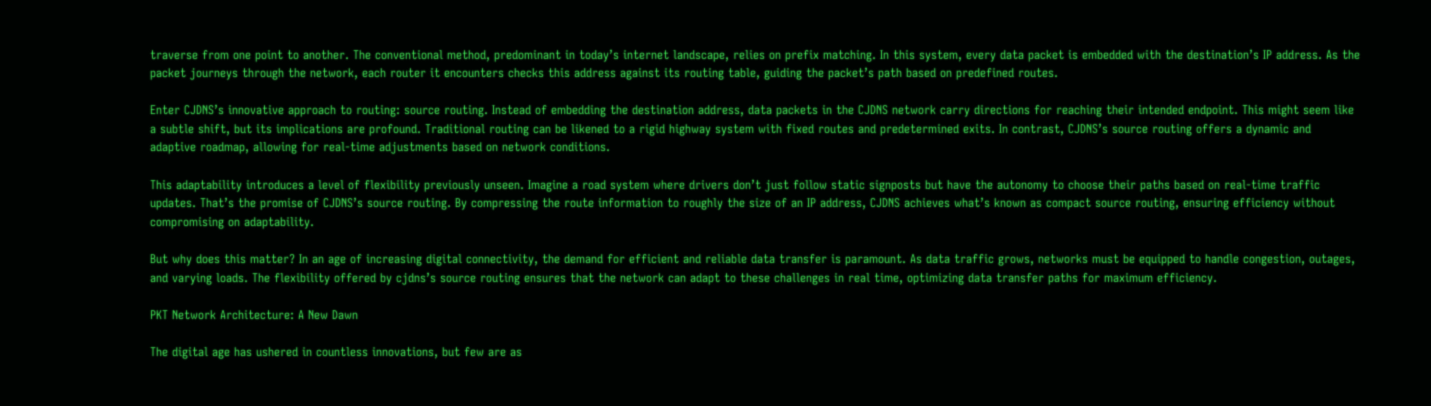traverse from one point to another. The conventional method, predominant in today’s internet landscape, relies on prefix matching. In this system, every data packet is embedded with the destination’s IP address. As the packet journeys through the network, each router it encounters checks this address against its routing table, guiding the packet’s path based on predefined routes.

Enter CJDNS’s innovative approach to routing: source routing. Instead of embedding the destination address, data packets in the CJDNS network carry directions for reaching their intended endpoint. This might seem like a subtle shift, but its implications are profound. Traditional routing can be likened to a rigid highway system with fixed routes and predetermined exits. In contrast, CJDNS’s source routing offers a dynamic and adaptive roadmap, allowing for real-time adjustments based on network conditions.

This adaptability introduces a level of flexibility previously unseen. Imagine a road system where drivers don’t just follow static signposts but have the autonomy to choose their paths based on real-time traffic updates. That’s the promise of CJDNS’s source routing. By compressing the route information to roughly the size of an IP address, CJDNS achieves what’s known as compact source routing, ensuring efficiency without compromising on adaptability.

But why does this matter? In an age of increasing digital connectivity, the demand for efficient and reliable data transfer is paramount. As data traffic grows, networks must be equipped to handle congestion, outages, and varying loads. The flexibility offered by cjdns’s source routing ensures that the network can adapt to these challenges in real time, optimizing data transfer paths for maximum efficiency.

PKT Network Architecture: A New Dawn

The digital age has ushered in countless innovations, but few are as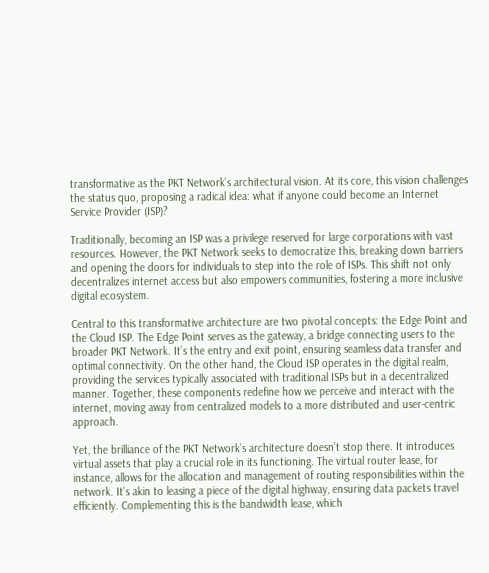transformative as the PKT Network’s architectural vision. At its core, this vision challenges the status quo, proposing a radical idea: what if anyone could become an Internet Service Provider (ISP)?

Traditionally, becoming an ISP was a privilege reserved for large corporations with vast resources. However, the PKT Network seeks to democratize this, breaking down barriers and opening the doors for individuals to step into the role of ISPs. This shift not only decentralizes internet access but also empowers communities, fostering a more inclusive digital ecosystem.

Central to this transformative architecture are two pivotal concepts: the Edge Point and the Cloud ISP. The Edge Point serves as the gateway, a bridge connecting users to the broader PKT Network. It’s the entry and exit point, ensuring seamless data transfer and optimal connectivity. On the other hand, the Cloud ISP operates in the digital realm, providing the services typically associated with traditional ISPs but in a decentralized manner. Together, these components redefine how we perceive and interact with the internet, moving away from centralized models to a more distributed and user-centric approach.

Yet, the brilliance of the PKT Network’s architecture doesn’t stop there. It introduces virtual assets that play a crucial role in its functioning. The virtual router lease, for instance, allows for the allocation and management of routing responsibilities within the network. It’s akin to leasing a piece of the digital highway, ensuring data packets travel efficiently. Complementing this is the bandwidth lease, which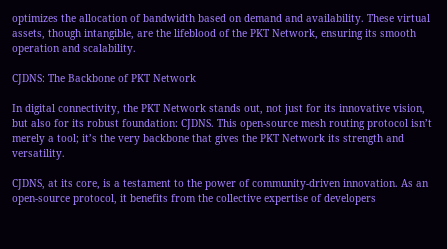optimizes the allocation of bandwidth based on demand and availability. These virtual assets, though intangible, are the lifeblood of the PKT Network, ensuring its smooth operation and scalability.

CJDNS: The Backbone of PKT Network

In digital connectivity, the PKT Network stands out, not just for its innovative vision, but also for its robust foundation: CJDNS. This open-source mesh routing protocol isn’t merely a tool; it’s the very backbone that gives the PKT Network its strength and versatility.

CJDNS, at its core, is a testament to the power of community-driven innovation. As an open-source protocol, it benefits from the collective expertise of developers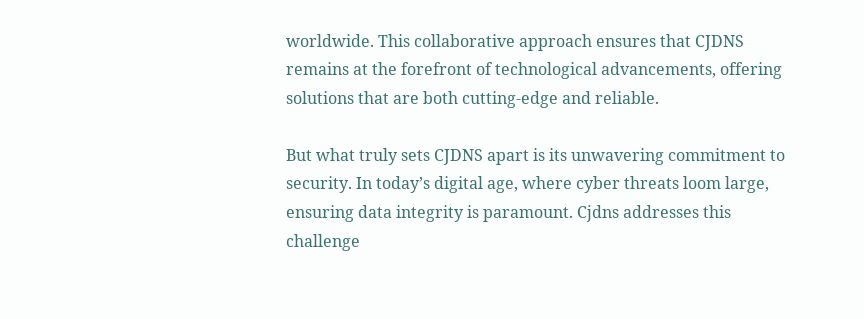worldwide. This collaborative approach ensures that CJDNS remains at the forefront of technological advancements, offering solutions that are both cutting-edge and reliable.

But what truly sets CJDNS apart is its unwavering commitment to security. In today’s digital age, where cyber threats loom large, ensuring data integrity is paramount. Cjdns addresses this challenge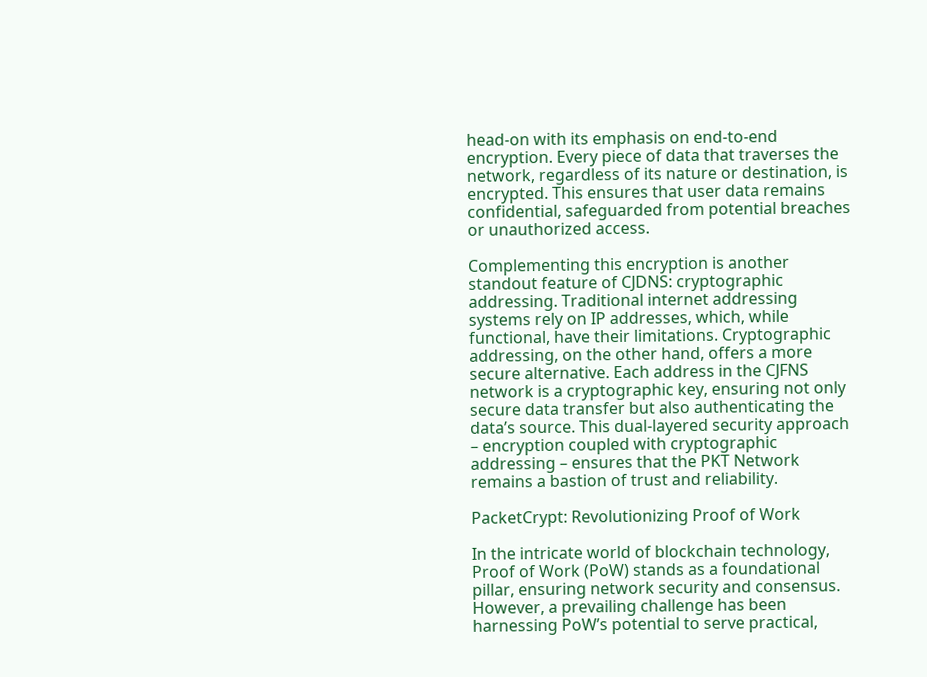head-on with its emphasis on end-to-end encryption. Every piece of data that traverses the network, regardless of its nature or destination, is encrypted. This ensures that user data remains confidential, safeguarded from potential breaches or unauthorized access.

Complementing this encryption is another standout feature of CJDNS: cryptographic addressing. Traditional internet addressing systems rely on IP addresses, which, while functional, have their limitations. Cryptographic addressing, on the other hand, offers a more secure alternative. Each address in the CJFNS network is a cryptographic key, ensuring not only secure data transfer but also authenticating the data’s source. This dual-layered security approach – encryption coupled with cryptographic addressing – ensures that the PKT Network remains a bastion of trust and reliability.

PacketCrypt: Revolutionizing Proof of Work

In the intricate world of blockchain technology, Proof of Work (PoW) stands as a foundational pillar, ensuring network security and consensus. However, a prevailing challenge has been harnessing PoW’s potential to serve practical,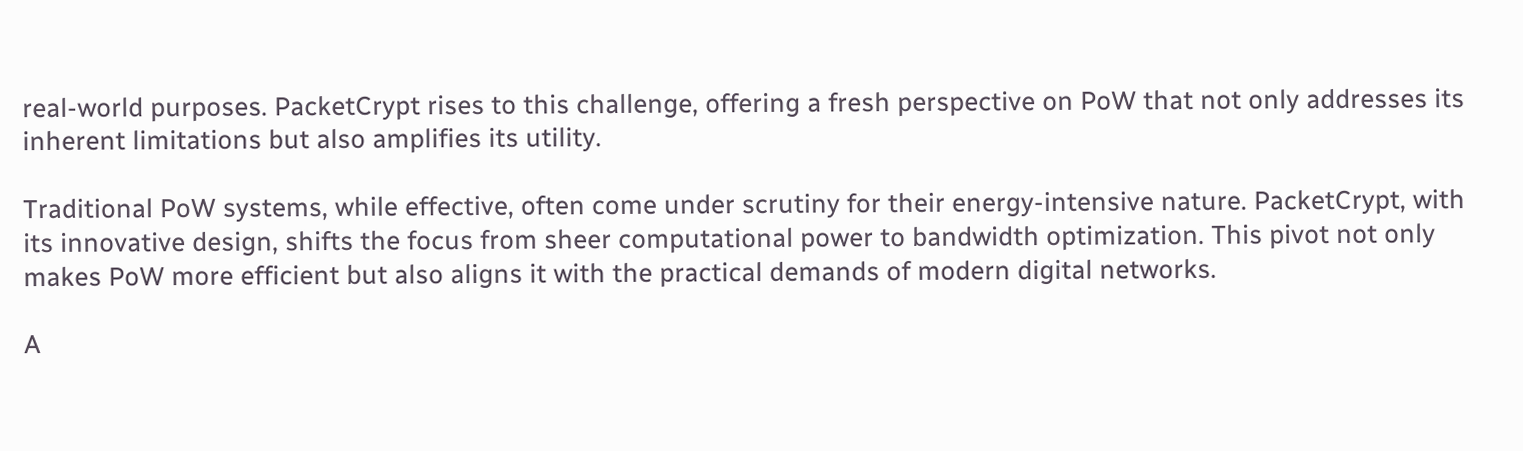real-world purposes. PacketCrypt rises to this challenge, offering a fresh perspective on PoW that not only addresses its inherent limitations but also amplifies its utility.

Traditional PoW systems, while effective, often come under scrutiny for their energy-intensive nature. PacketCrypt, with its innovative design, shifts the focus from sheer computational power to bandwidth optimization. This pivot not only makes PoW more efficient but also aligns it with the practical demands of modern digital networks.

A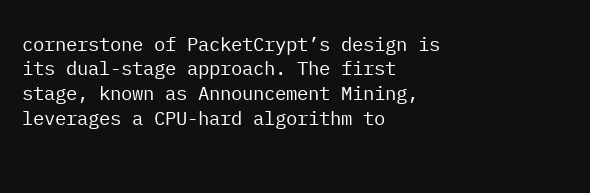cornerstone of PacketCrypt’s design is its dual-stage approach. The first stage, known as Announcement Mining, leverages a CPU-hard algorithm to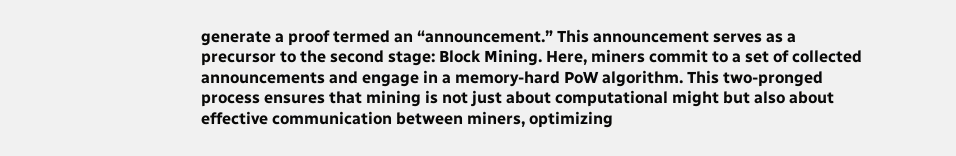generate a proof termed an “announcement.” This announcement serves as a precursor to the second stage: Block Mining. Here, miners commit to a set of collected announcements and engage in a memory-hard PoW algorithm. This two-pronged process ensures that mining is not just about computational might but also about effective communication between miners, optimizing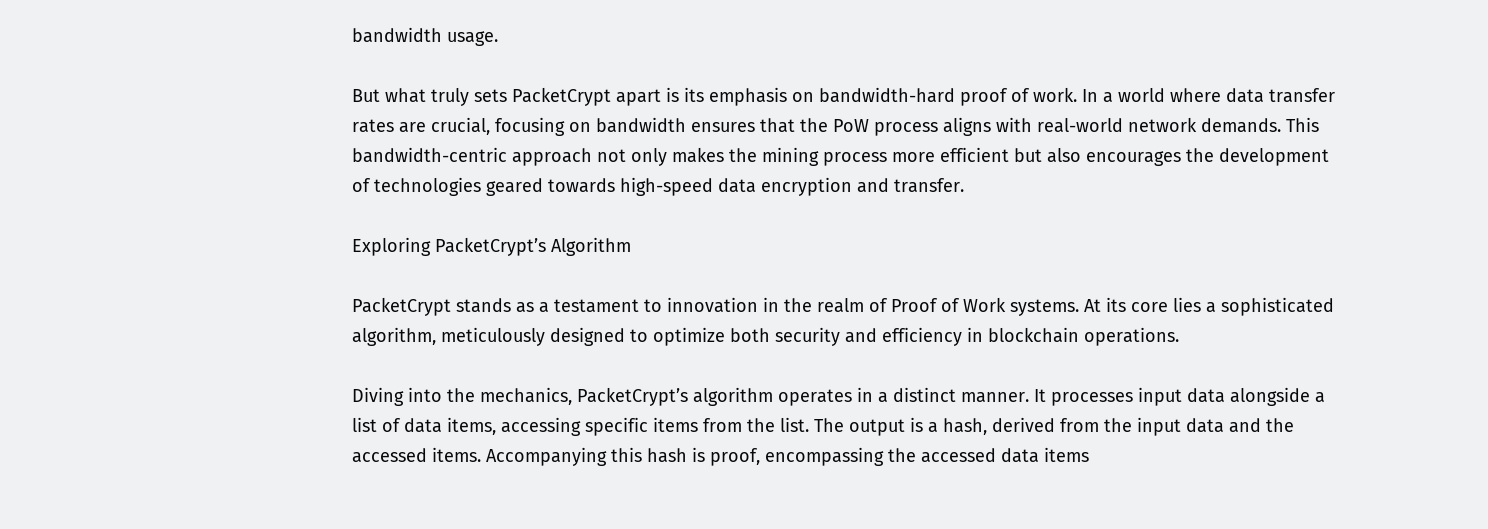bandwidth usage.

But what truly sets PacketCrypt apart is its emphasis on bandwidth-hard proof of work. In a world where data transfer rates are crucial, focusing on bandwidth ensures that the PoW process aligns with real-world network demands. This bandwidth-centric approach not only makes the mining process more efficient but also encourages the development of technologies geared towards high-speed data encryption and transfer.

Exploring PacketCrypt’s Algorithm

PacketCrypt stands as a testament to innovation in the realm of Proof of Work systems. At its core lies a sophisticated algorithm, meticulously designed to optimize both security and efficiency in blockchain operations.

Diving into the mechanics, PacketCrypt’s algorithm operates in a distinct manner. It processes input data alongside a list of data items, accessing specific items from the list. The output is a hash, derived from the input data and the accessed items. Accompanying this hash is proof, encompassing the accessed data items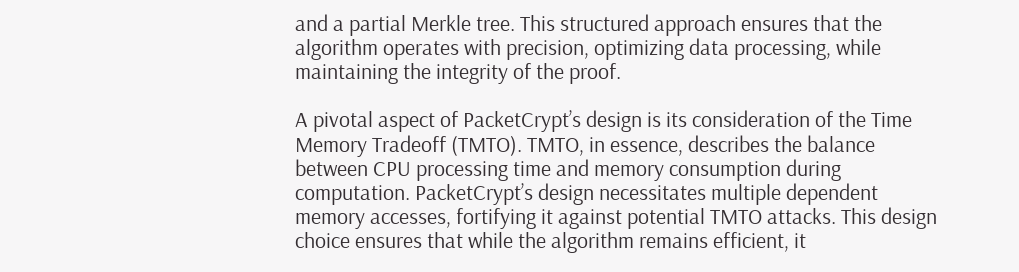and a partial Merkle tree. This structured approach ensures that the algorithm operates with precision, optimizing data processing, while maintaining the integrity of the proof.

A pivotal aspect of PacketCrypt’s design is its consideration of the Time Memory Tradeoff (TMTO). TMTO, in essence, describes the balance between CPU processing time and memory consumption during computation. PacketCrypt’s design necessitates multiple dependent memory accesses, fortifying it against potential TMTO attacks. This design choice ensures that while the algorithm remains efficient, it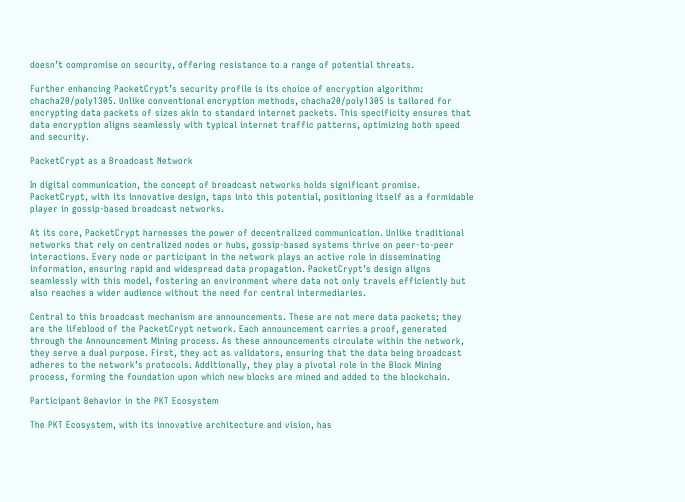doesn’t compromise on security, offering resistance to a range of potential threats.

Further enhancing PacketCrypt’s security profile is its choice of encryption algorithm: chacha20/poly1305. Unlike conventional encryption methods, chacha20/poly1305 is tailored for encrypting data packets of sizes akin to standard internet packets. This specificity ensures that data encryption aligns seamlessly with typical internet traffic patterns, optimizing both speed and security.

PacketCrypt as a Broadcast Network

In digital communication, the concept of broadcast networks holds significant promise. PacketCrypt, with its innovative design, taps into this potential, positioning itself as a formidable player in gossip-based broadcast networks.

At its core, PacketCrypt harnesses the power of decentralized communication. Unlike traditional networks that rely on centralized nodes or hubs, gossip-based systems thrive on peer-to-peer interactions. Every node or participant in the network plays an active role in disseminating information, ensuring rapid and widespread data propagation. PacketCrypt’s design aligns seamlessly with this model, fostering an environment where data not only travels efficiently but also reaches a wider audience without the need for central intermediaries.

Central to this broadcast mechanism are announcements. These are not mere data packets; they are the lifeblood of the PacketCrypt network. Each announcement carries a proof, generated through the Announcement Mining process. As these announcements circulate within the network, they serve a dual purpose. First, they act as validators, ensuring that the data being broadcast adheres to the network’s protocols. Additionally, they play a pivotal role in the Block Mining process, forming the foundation upon which new blocks are mined and added to the blockchain.

Participant Behavior in the PKT Ecosystem

The PKT Ecosystem, with its innovative architecture and vision, has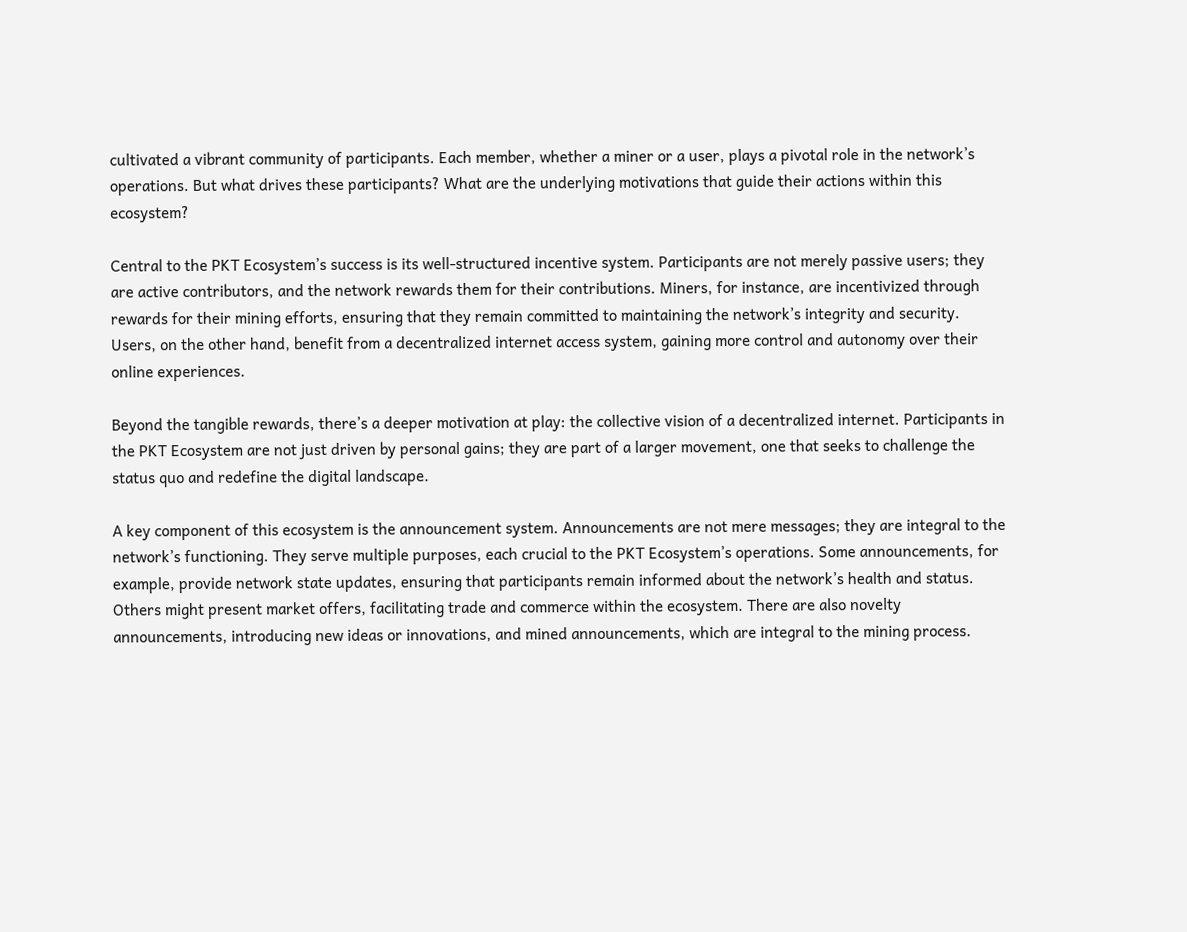cultivated a vibrant community of participants. Each member, whether a miner or a user, plays a pivotal role in the network’s operations. But what drives these participants? What are the underlying motivations that guide their actions within this ecosystem?

Central to the PKT Ecosystem’s success is its well-structured incentive system. Participants are not merely passive users; they are active contributors, and the network rewards them for their contributions. Miners, for instance, are incentivized through rewards for their mining efforts, ensuring that they remain committed to maintaining the network’s integrity and security. Users, on the other hand, benefit from a decentralized internet access system, gaining more control and autonomy over their online experiences.

Beyond the tangible rewards, there’s a deeper motivation at play: the collective vision of a decentralized internet. Participants in the PKT Ecosystem are not just driven by personal gains; they are part of a larger movement, one that seeks to challenge the status quo and redefine the digital landscape.

A key component of this ecosystem is the announcement system. Announcements are not mere messages; they are integral to the network’s functioning. They serve multiple purposes, each crucial to the PKT Ecosystem’s operations. Some announcements, for example, provide network state updates, ensuring that participants remain informed about the network’s health and status. Others might present market offers, facilitating trade and commerce within the ecosystem. There are also novelty announcements, introducing new ideas or innovations, and mined announcements, which are integral to the mining process.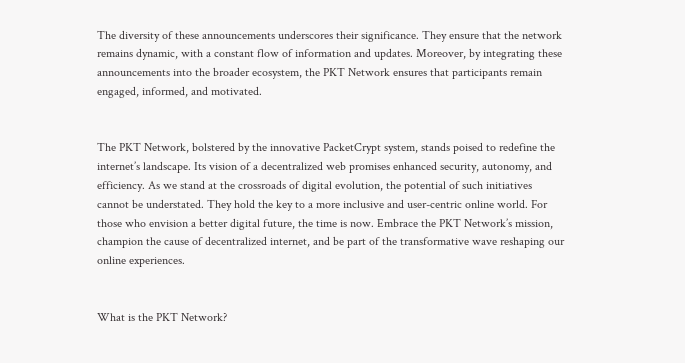The diversity of these announcements underscores their significance. They ensure that the network remains dynamic, with a constant flow of information and updates. Moreover, by integrating these announcements into the broader ecosystem, the PKT Network ensures that participants remain engaged, informed, and motivated.


The PKT Network, bolstered by the innovative PacketCrypt system, stands poised to redefine the internet’s landscape. Its vision of a decentralized web promises enhanced security, autonomy, and efficiency. As we stand at the crossroads of digital evolution, the potential of such initiatives cannot be understated. They hold the key to a more inclusive and user-centric online world. For those who envision a better digital future, the time is now. Embrace the PKT Network’s mission, champion the cause of decentralized internet, and be part of the transformative wave reshaping our online experiences.


What is the PKT Network?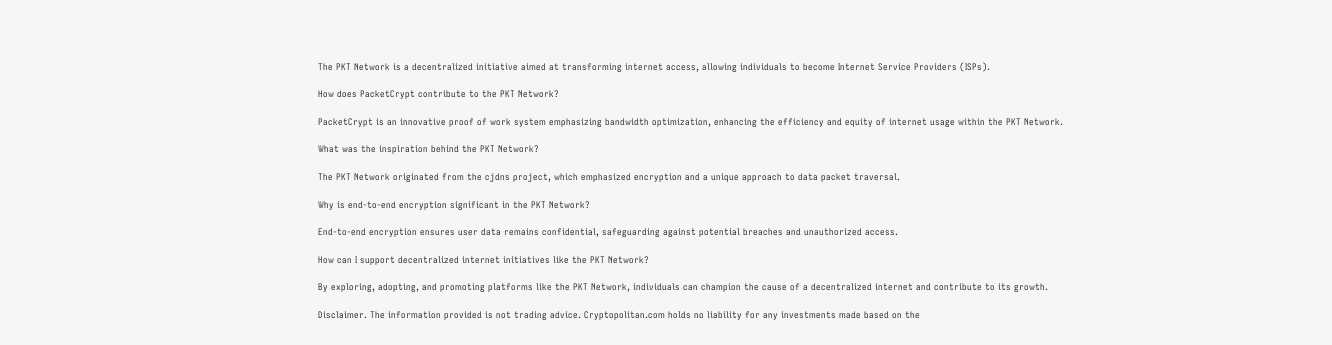The PKT Network is a decentralized initiative aimed at transforming internet access, allowing individuals to become Internet Service Providers (ISPs).

How does PacketCrypt contribute to the PKT Network?

PacketCrypt is an innovative proof of work system emphasizing bandwidth optimization, enhancing the efficiency and equity of internet usage within the PKT Network.

What was the inspiration behind the PKT Network?

The PKT Network originated from the cjdns project, which emphasized encryption and a unique approach to data packet traversal.

Why is end-to-end encryption significant in the PKT Network?

End-to-end encryption ensures user data remains confidential, safeguarding against potential breaches and unauthorized access.

How can I support decentralized internet initiatives like the PKT Network?

By exploring, adopting, and promoting platforms like the PKT Network, individuals can champion the cause of a decentralized internet and contribute to its growth.

Disclaimer. The information provided is not trading advice. Cryptopolitan.com holds no liability for any investments made based on the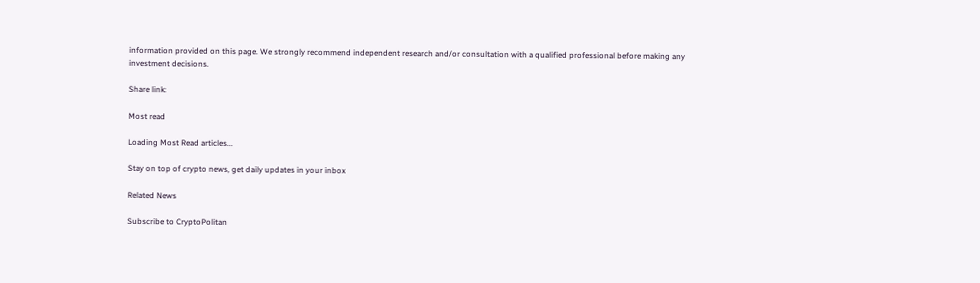information provided on this page. We strongly recommend independent research and/or consultation with a qualified professional before making any investment decisions.

Share link:

Most read

Loading Most Read articles...

Stay on top of crypto news, get daily updates in your inbox

Related News

Subscribe to CryptoPolitan